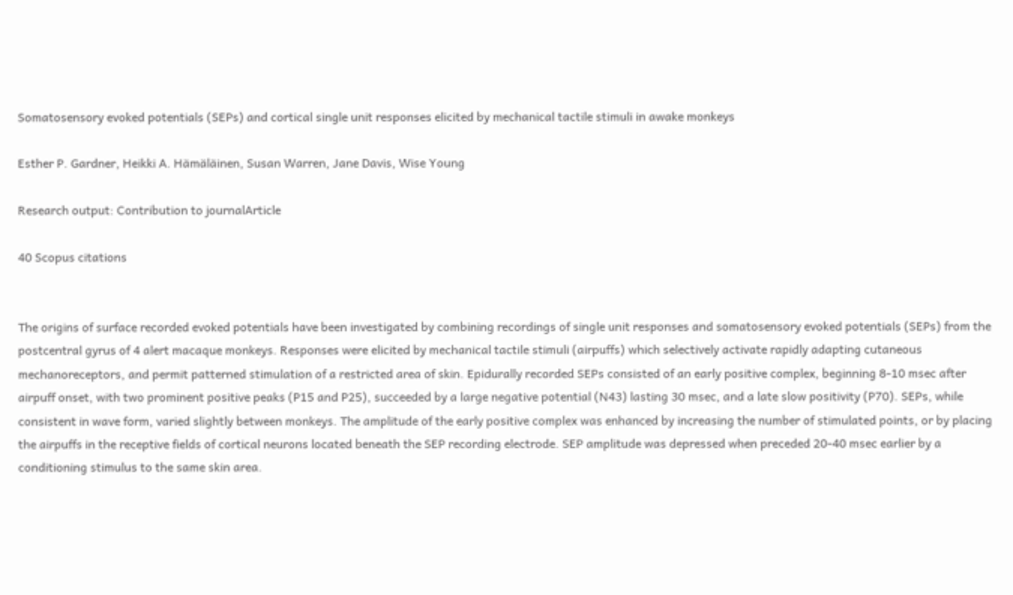Somatosensory evoked potentials (SEPs) and cortical single unit responses elicited by mechanical tactile stimuli in awake monkeys

Esther P. Gardner, Heikki A. Hämäläinen, Susan Warren, Jane Davis, Wise Young

Research output: Contribution to journalArticle

40 Scopus citations


The origins of surface recorded evoked potentials have been investigated by combining recordings of single unit responses and somatosensory evoked potentials (SEPs) from the postcentral gyrus of 4 alert macaque monkeys. Responses were elicited by mechanical tactile stimuli (airpuffs) which selectively activate rapidly adapting cutaneous mechanoreceptors, and permit patterned stimulation of a restricted area of skin. Epidurally recorded SEPs consisted of an early positive complex, beginning 8-10 msec after airpuff onset, with two prominent positive peaks (P15 and P25), succeeded by a large negative potential (N43) lasting 30 msec, and a late slow positivity (P70). SEPs, while consistent in wave form, varied slightly between monkeys. The amplitude of the early positive complex was enhanced by increasing the number of stimulated points, or by placing the airpuffs in the receptive fields of cortical neurons located beneath the SEP recording electrode. SEP amplitude was depressed when preceded 20-40 msec earlier by a conditioning stimulus to the same skin area.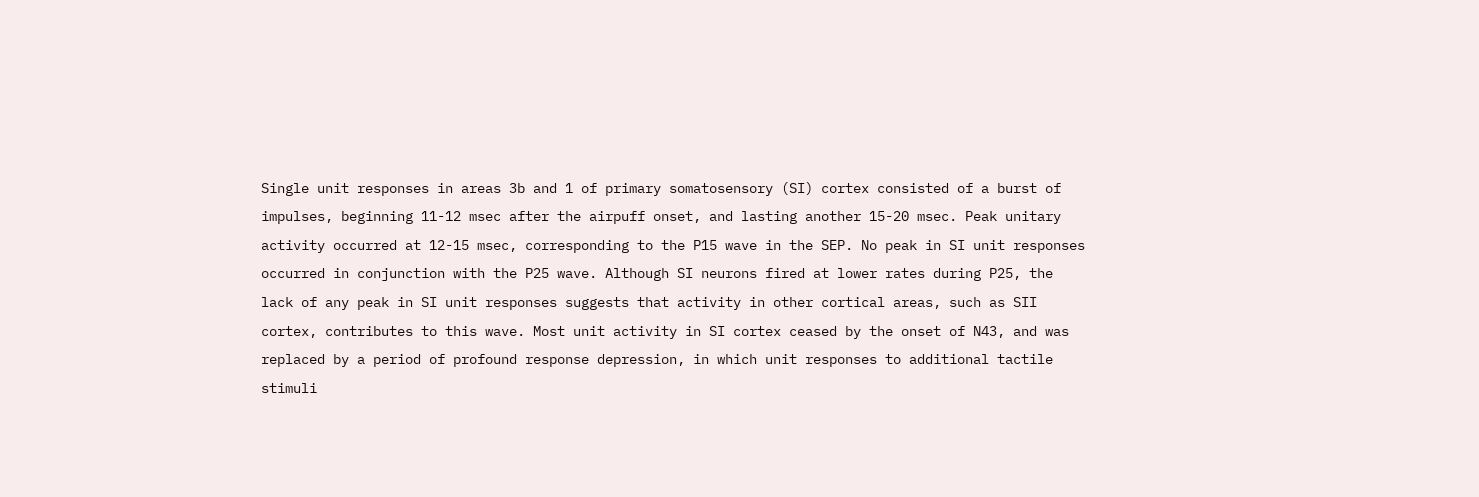Single unit responses in areas 3b and 1 of primary somatosensory (SI) cortex consisted of a burst of impulses, beginning 11-12 msec after the airpuff onset, and lasting another 15-20 msec. Peak unitary activity occurred at 12-15 msec, corresponding to the P15 wave in the SEP. No peak in SI unit responses occurred in conjunction with the P25 wave. Although SI neurons fired at lower rates during P25, the lack of any peak in SI unit responses suggests that activity in other cortical areas, such as SII cortex, contributes to this wave. Most unit activity in SI cortex ceased by the onset of N43, and was replaced by a period of profound response depression, in which unit responses to additional tactile stimuli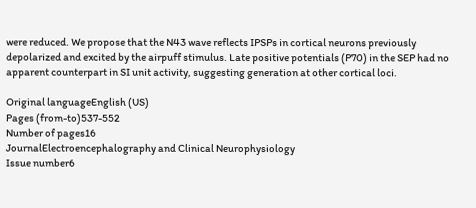were reduced. We propose that the N43 wave reflects IPSPs in cortical neurons previously depolarized and excited by the airpuff stimulus. Late positive potentials (P70) in the SEP had no apparent counterpart in SI unit activity, suggesting generation at other cortical loci.

Original languageEnglish (US)
Pages (from-to)537-552
Number of pages16
JournalElectroencephalography and Clinical Neurophysiology
Issue number6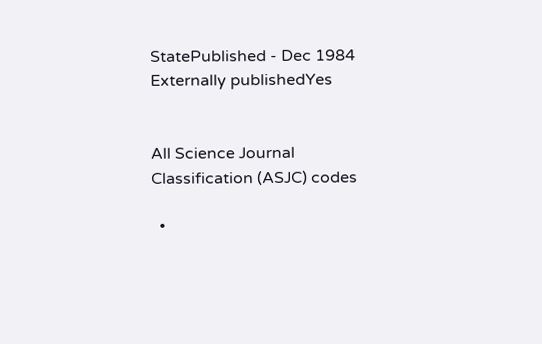StatePublished - Dec 1984
Externally publishedYes


All Science Journal Classification (ASJC) codes

  •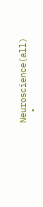Neuroscience(all)
  •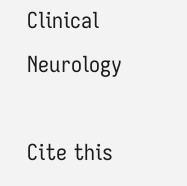Clinical Neurology

Cite this